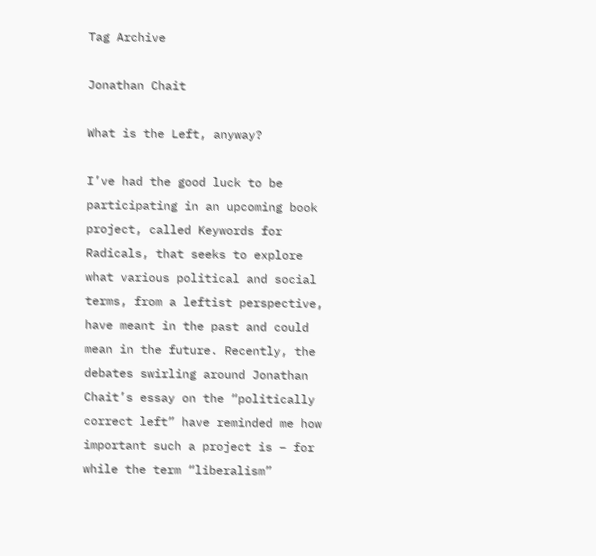Tag Archive

Jonathan Chait

What is the Left, anyway?

I’ve had the good luck to be participating in an upcoming book project, called Keywords for Radicals, that seeks to explore what various political and social terms, from a leftist perspective, have meant in the past and could mean in the future. Recently, the debates swirling around Jonathan Chait’s essay on the “politically correct left” have reminded me how important such a project is – for while the term “liberalism”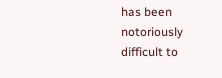has been notoriously difficult to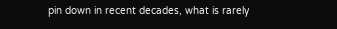pin down in recent decades, what is rarely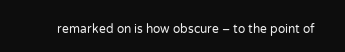remarked on is how obscure – to the point of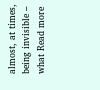almost, at times, being invisible – what Read more